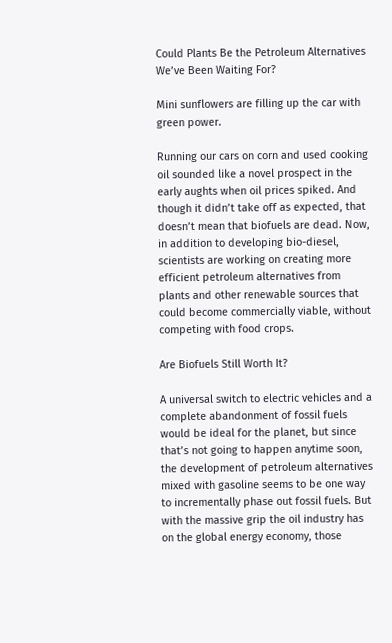Could Plants Be the Petroleum Alternatives We’ve Been Waiting For?

Mini sunflowers are filling up the car with green power.

Running our cars on corn and used cooking oil sounded like a novel prospect in the early aughts when oil prices spiked. And though it didn’t take off as expected, that doesn’t mean that biofuels are dead. Now, in addition to developing bio-diesel, scientists are working on creating more efficient petroleum alternatives from plants and other renewable sources that could become commercially viable, without competing with food crops.

Are Biofuels Still Worth It?

A universal switch to electric vehicles and a complete abandonment of fossil fuels would be ideal for the planet, but since that’s not going to happen anytime soon, the development of petroleum alternatives mixed with gasoline seems to be one way to incrementally phase out fossil fuels. But with the massive grip the oil industry has on the global energy economy, those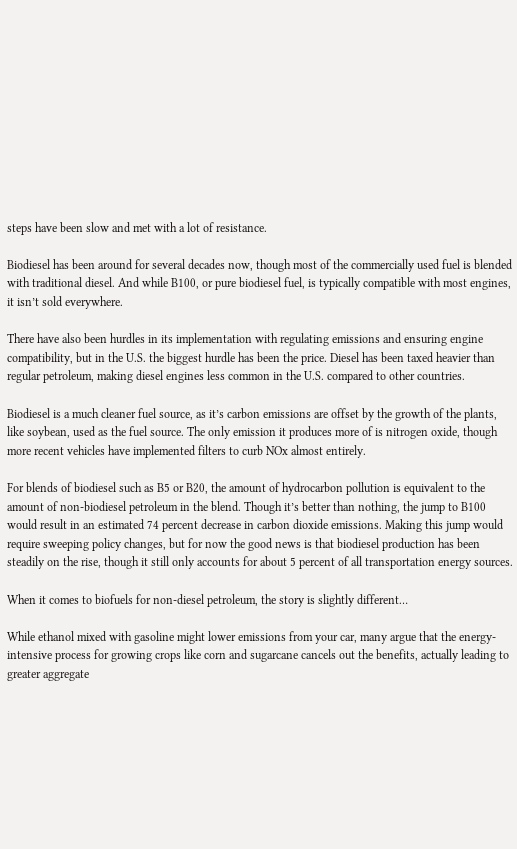steps have been slow and met with a lot of resistance.

Biodiesel has been around for several decades now, though most of the commercially used fuel is blended with traditional diesel. And while B100, or pure biodiesel fuel, is typically compatible with most engines, it isn’t sold everywhere.

There have also been hurdles in its implementation with regulating emissions and ensuring engine compatibility, but in the U.S. the biggest hurdle has been the price. Diesel has been taxed heavier than regular petroleum, making diesel engines less common in the U.S. compared to other countries.

Biodiesel is a much cleaner fuel source, as it’s carbon emissions are offset by the growth of the plants, like soybean, used as the fuel source. The only emission it produces more of is nitrogen oxide, though more recent vehicles have implemented filters to curb NOx almost entirely.

For blends of biodiesel such as B5 or B20, the amount of hydrocarbon pollution is equivalent to the amount of non-biodiesel petroleum in the blend. Though it’s better than nothing, the jump to B100 would result in an estimated 74 percent decrease in carbon dioxide emissions. Making this jump would require sweeping policy changes, but for now the good news is that biodiesel production has been steadily on the rise, though it still only accounts for about 5 percent of all transportation energy sources.

When it comes to biofuels for non-diesel petroleum, the story is slightly different…

While ethanol mixed with gasoline might lower emissions from your car, many argue that the energy-intensive process for growing crops like corn and sugarcane cancels out the benefits, actually leading to greater aggregate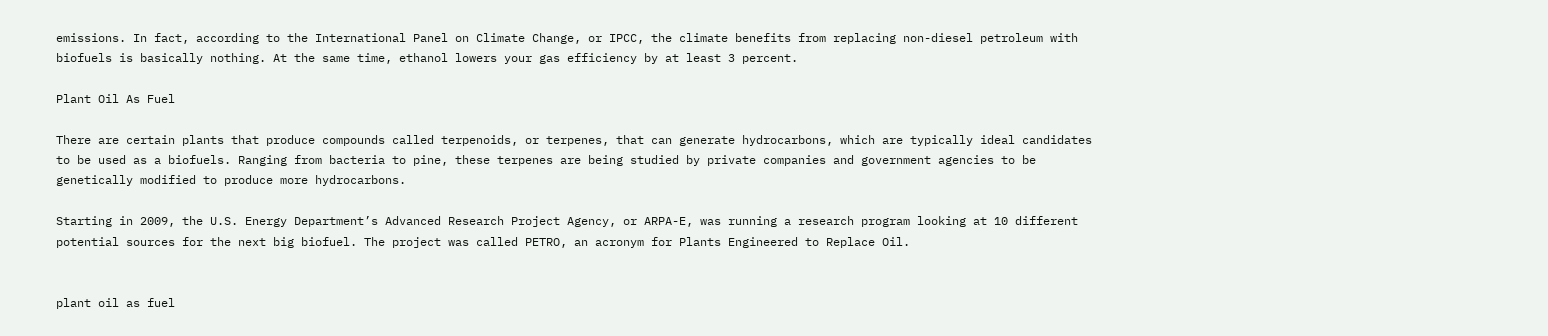emissions. In fact, according to the International Panel on Climate Change, or IPCC, the climate benefits from replacing non-diesel petroleum with biofuels is basically nothing. At the same time, ethanol lowers your gas efficiency by at least 3 percent.

Plant Oil As Fuel

There are certain plants that produce compounds called terpenoids, or terpenes, that can generate hydrocarbons, which are typically ideal candidates to be used as a biofuels. Ranging from bacteria to pine, these terpenes are being studied by private companies and government agencies to be genetically modified to produce more hydrocarbons.

Starting in 2009, the U.S. Energy Department’s Advanced Research Project Agency, or ARPA-E, was running a research program looking at 10 different potential sources for the next big biofuel. The project was called PETRO, an acronym for Plants Engineered to Replace Oil.


plant oil as fuel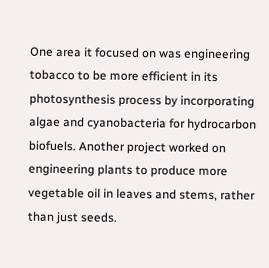One area it focused on was engineering tobacco to be more efficient in its photosynthesis process by incorporating algae and cyanobacteria for hydrocarbon biofuels. Another project worked on engineering plants to produce more vegetable oil in leaves and stems, rather than just seeds.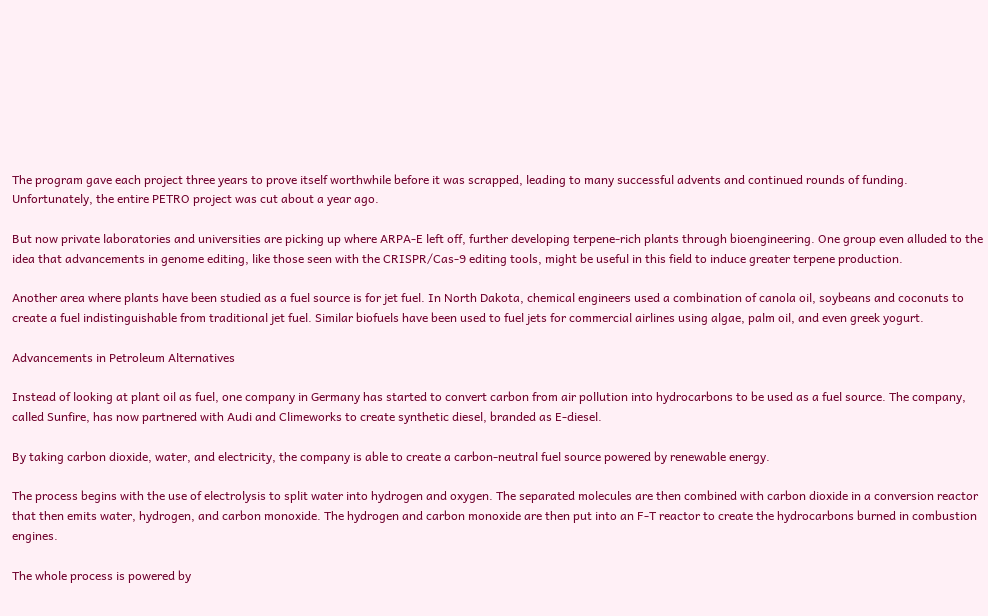The program gave each project three years to prove itself worthwhile before it was scrapped, leading to many successful advents and continued rounds of funding. Unfortunately, the entire PETRO project was cut about a year ago.

But now private laboratories and universities are picking up where ARPA-E left off, further developing terpene-rich plants through bioengineering. One group even alluded to the idea that advancements in genome editing, like those seen with the CRISPR/Cas-9 editing tools, might be useful in this field to induce greater terpene production.

Another area where plants have been studied as a fuel source is for jet fuel. In North Dakota, chemical engineers used a combination of canola oil, soybeans and coconuts to create a fuel indistinguishable from traditional jet fuel. Similar biofuels have been used to fuel jets for commercial airlines using algae, palm oil, and even greek yogurt.

Advancements in Petroleum Alternatives

Instead of looking at plant oil as fuel, one company in Germany has started to convert carbon from air pollution into hydrocarbons to be used as a fuel source. The company, called Sunfire, has now partnered with Audi and Climeworks to create synthetic diesel, branded as E-diesel.

By taking carbon dioxide, water, and electricity, the company is able to create a carbon-neutral fuel source powered by renewable energy.

The process begins with the use of electrolysis to split water into hydrogen and oxygen. The separated molecules are then combined with carbon dioxide in a conversion reactor that then emits water, hydrogen, and carbon monoxide. The hydrogen and carbon monoxide are then put into an F-T reactor to create the hydrocarbons burned in combustion engines.

The whole process is powered by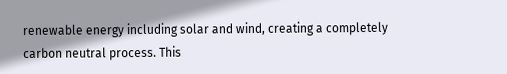renewable energy including solar and wind, creating a completely carbon neutral process. This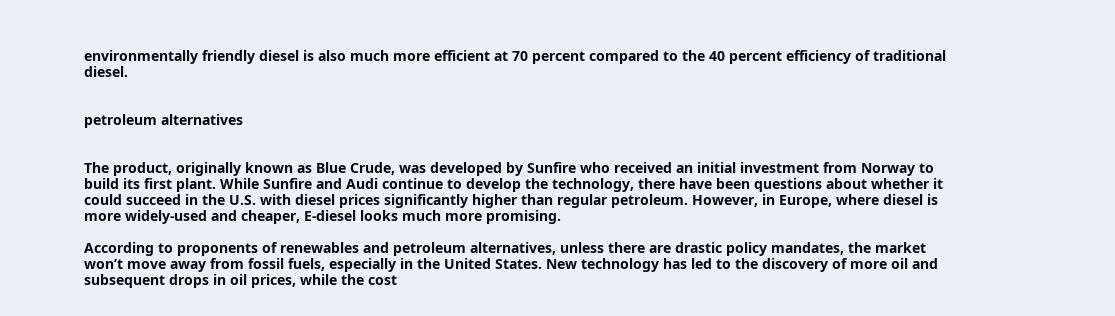environmentally friendly diesel is also much more efficient at 70 percent compared to the 40 percent efficiency of traditional diesel.


petroleum alternatives


The product, originally known as Blue Crude, was developed by Sunfire who received an initial investment from Norway to build its first plant. While Sunfire and Audi continue to develop the technology, there have been questions about whether it could succeed in the U.S. with diesel prices significantly higher than regular petroleum. However, in Europe, where diesel is more widely-used and cheaper, E-diesel looks much more promising.

According to proponents of renewables and petroleum alternatives, unless there are drastic policy mandates, the market won’t move away from fossil fuels, especially in the United States. New technology has led to the discovery of more oil and subsequent drops in oil prices, while the cost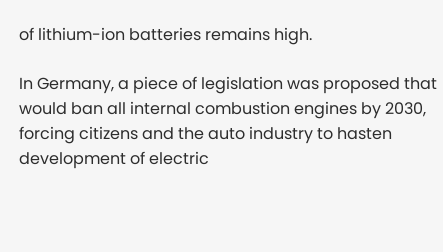of lithium-ion batteries remains high.

In Germany, a piece of legislation was proposed that would ban all internal combustion engines by 2030, forcing citizens and the auto industry to hasten development of electric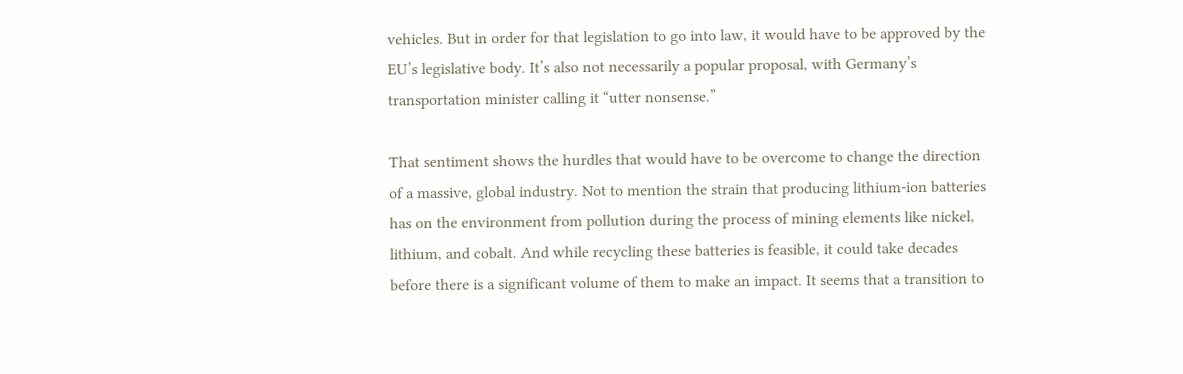vehicles. But in order for that legislation to go into law, it would have to be approved by the EU’s legislative body. It’s also not necessarily a popular proposal, with Germany’s transportation minister calling it “utter nonsense.”

That sentiment shows the hurdles that would have to be overcome to change the direction of a massive, global industry. Not to mention the strain that producing lithium-ion batteries has on the environment from pollution during the process of mining elements like nickel, lithium, and cobalt. And while recycling these batteries is feasible, it could take decades before there is a significant volume of them to make an impact. It seems that a transition to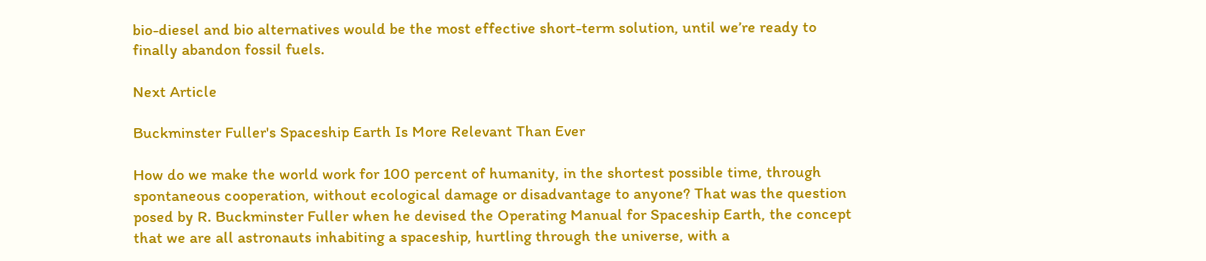bio-diesel and bio alternatives would be the most effective short-term solution, until we’re ready to finally abandon fossil fuels.

Next Article

Buckminster Fuller's Spaceship Earth Is More Relevant Than Ever

How do we make the world work for 100 percent of humanity, in the shortest possible time, through spontaneous cooperation, without ecological damage or disadvantage to anyone? That was the question posed by R. Buckminster Fuller when he devised the Operating Manual for Spaceship Earth, the concept that we are all astronauts inhabiting a spaceship, hurtling through the universe, with a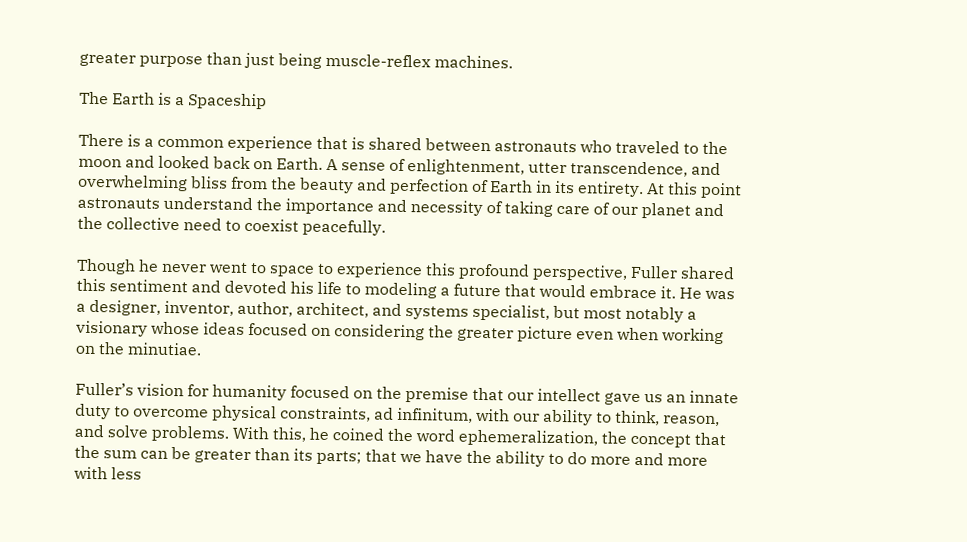greater purpose than just being muscle-reflex machines.

The Earth is a Spaceship

There is a common experience that is shared between astronauts who traveled to the moon and looked back on Earth. A sense of enlightenment, utter transcendence, and overwhelming bliss from the beauty and perfection of Earth in its entirety. At this point astronauts understand the importance and necessity of taking care of our planet and the collective need to coexist peacefully.

Though he never went to space to experience this profound perspective, Fuller shared this sentiment and devoted his life to modeling a future that would embrace it. He was a designer, inventor, author, architect, and systems specialist, but most notably a visionary whose ideas focused on considering the greater picture even when working on the minutiae.

Fuller’s vision for humanity focused on the premise that our intellect gave us an innate duty to overcome physical constraints, ad infinitum, with our ability to think, reason, and solve problems. With this, he coined the word ephemeralization, the concept that the sum can be greater than its parts; that we have the ability to do more and more with less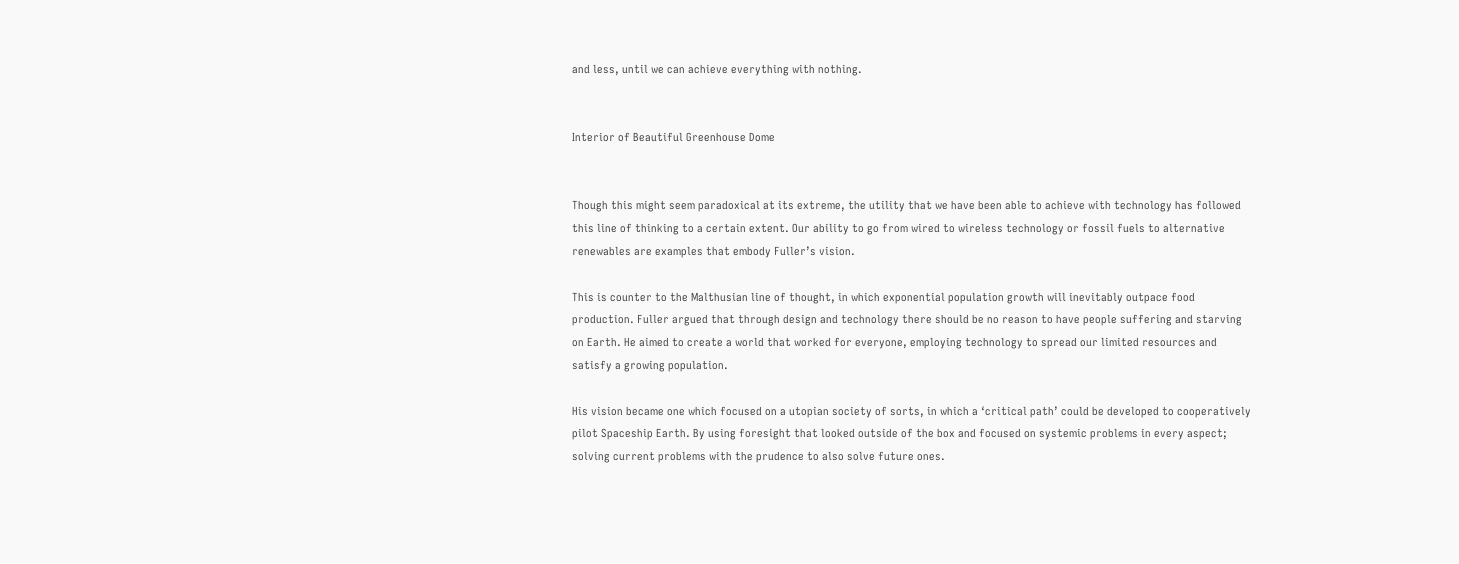and less, until we can achieve everything with nothing.


Interior of Beautiful Greenhouse Dome


Though this might seem paradoxical at its extreme, the utility that we have been able to achieve with technology has followed this line of thinking to a certain extent. Our ability to go from wired to wireless technology or fossil fuels to alternative renewables are examples that embody Fuller’s vision.

This is counter to the Malthusian line of thought, in which exponential population growth will inevitably outpace food production. Fuller argued that through design and technology there should be no reason to have people suffering and starving on Earth. He aimed to create a world that worked for everyone, employing technology to spread our limited resources and satisfy a growing population.

His vision became one which focused on a utopian society of sorts, in which a ‘critical path’ could be developed to cooperatively pilot Spaceship Earth. By using foresight that looked outside of the box and focused on systemic problems in every aspect; solving current problems with the prudence to also solve future ones.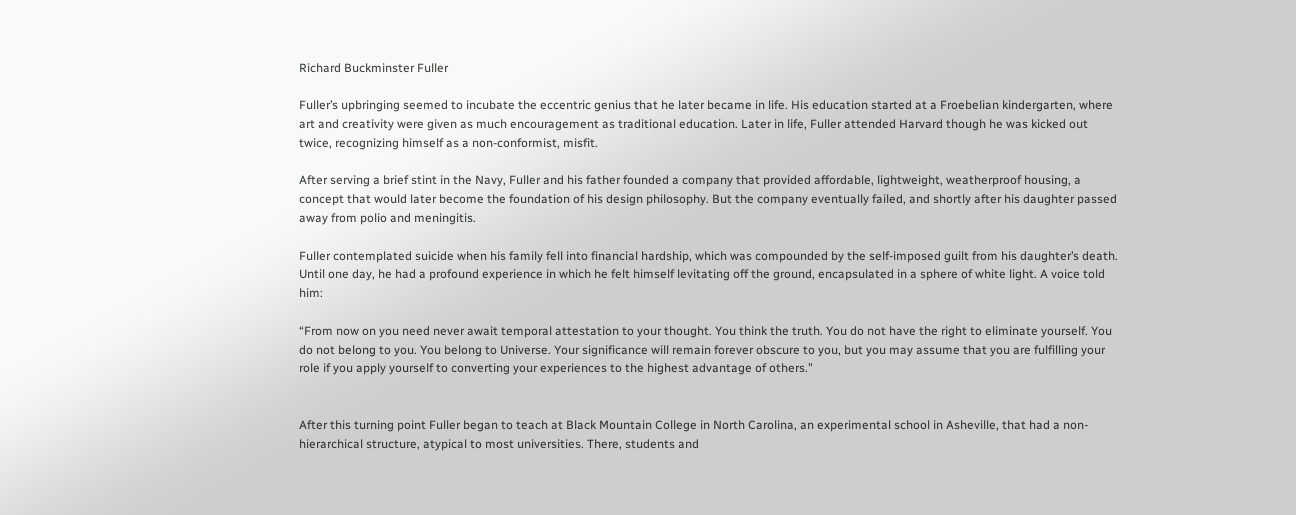Richard Buckminster Fuller

Fuller’s upbringing seemed to incubate the eccentric genius that he later became in life. His education started at a Froebelian kindergarten, where art and creativity were given as much encouragement as traditional education. Later in life, Fuller attended Harvard though he was kicked out twice, recognizing himself as a non-conformist, misfit.

After serving a brief stint in the Navy, Fuller and his father founded a company that provided affordable, lightweight, weatherproof housing, a concept that would later become the foundation of his design philosophy. But the company eventually failed, and shortly after his daughter passed away from polio and meningitis.

Fuller contemplated suicide when his family fell into financial hardship, which was compounded by the self-imposed guilt from his daughter’s death. Until one day, he had a profound experience in which he felt himself levitating off the ground, encapsulated in a sphere of white light. A voice told him:

“From now on you need never await temporal attestation to your thought. You think the truth. You do not have the right to eliminate yourself. You do not belong to you. You belong to Universe. Your significance will remain forever obscure to you, but you may assume that you are fulfilling your role if you apply yourself to converting your experiences to the highest advantage of others.”


After this turning point Fuller began to teach at Black Mountain College in North Carolina, an experimental school in Asheville, that had a non-hierarchical structure, atypical to most universities. There, students and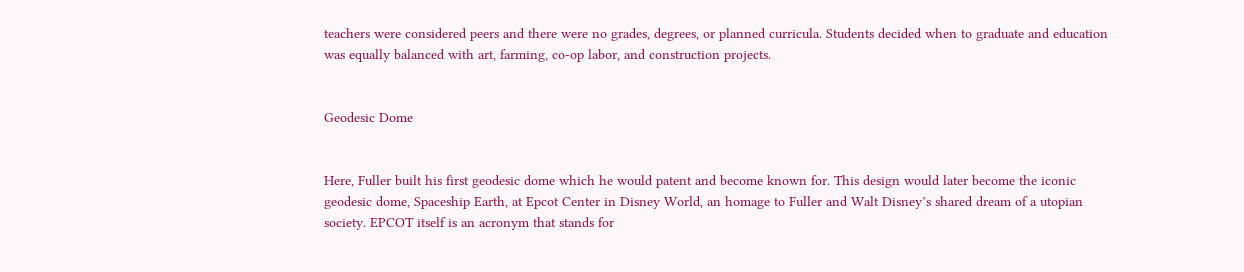teachers were considered peers and there were no grades, degrees, or planned curricula. Students decided when to graduate and education was equally balanced with art, farming, co-op labor, and construction projects.


Geodesic Dome


Here, Fuller built his first geodesic dome which he would patent and become known for. This design would later become the iconic geodesic dome, Spaceship Earth, at Epcot Center in Disney World, an homage to Fuller and Walt Disney’s shared dream of a utopian society. EPCOT itself is an acronym that stands for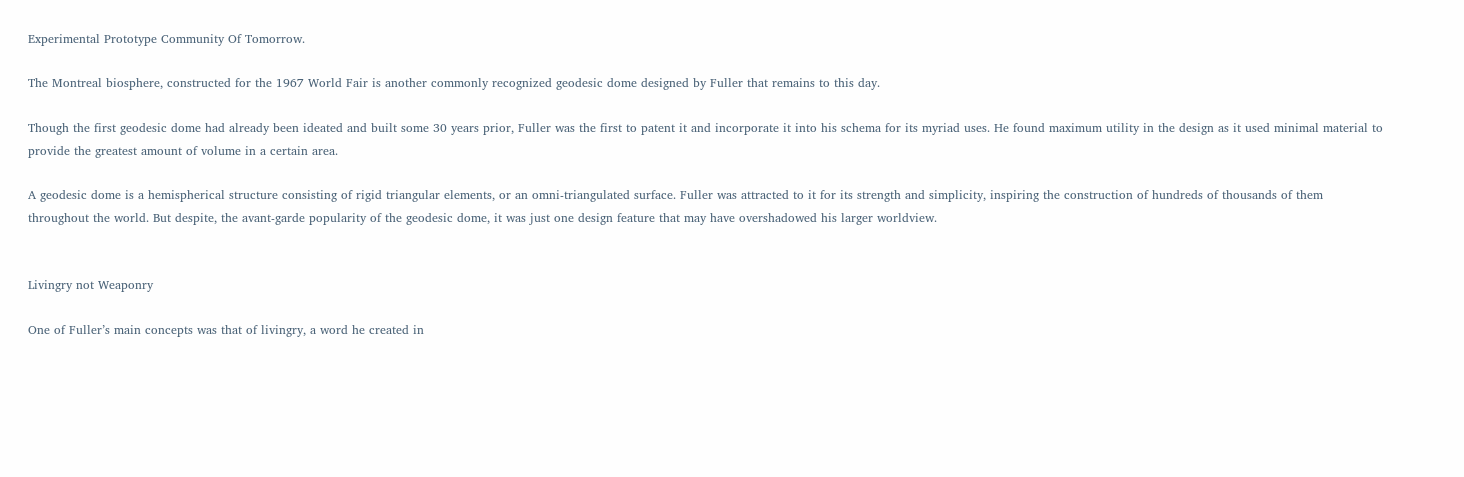Experimental Prototype Community Of Tomorrow.

The Montreal biosphere, constructed for the 1967 World Fair is another commonly recognized geodesic dome designed by Fuller that remains to this day.

Though the first geodesic dome had already been ideated and built some 30 years prior, Fuller was the first to patent it and incorporate it into his schema for its myriad uses. He found maximum utility in the design as it used minimal material to provide the greatest amount of volume in a certain area.

A geodesic dome is a hemispherical structure consisting of rigid triangular elements, or an omni-triangulated surface. Fuller was attracted to it for its strength and simplicity, inspiring the construction of hundreds of thousands of them throughout the world. But despite, the avant-garde popularity of the geodesic dome, it was just one design feature that may have overshadowed his larger worldview.


Livingry not Weaponry

One of Fuller’s main concepts was that of livingry, a word he created in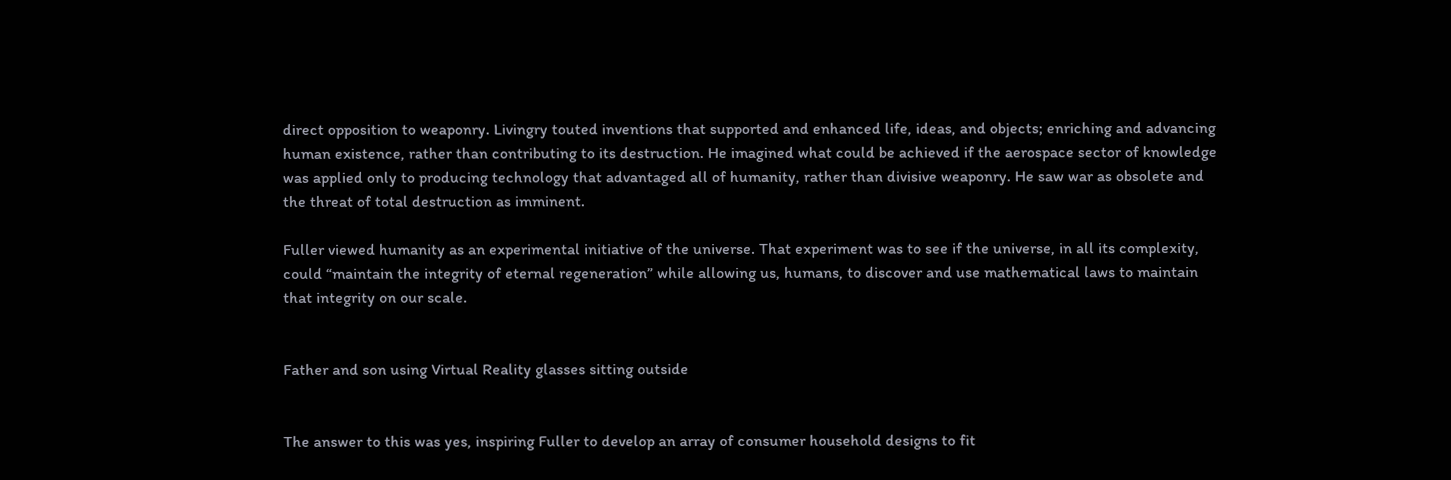direct opposition to weaponry. Livingry touted inventions that supported and enhanced life, ideas, and objects; enriching and advancing human existence, rather than contributing to its destruction. He imagined what could be achieved if the aerospace sector of knowledge was applied only to producing technology that advantaged all of humanity, rather than divisive weaponry. He saw war as obsolete and the threat of total destruction as imminent.

Fuller viewed humanity as an experimental initiative of the universe. That experiment was to see if the universe, in all its complexity, could “maintain the integrity of eternal regeneration” while allowing us, humans, to discover and use mathematical laws to maintain that integrity on our scale.


Father and son using Virtual Reality glasses sitting outside


The answer to this was yes, inspiring Fuller to develop an array of consumer household designs to fit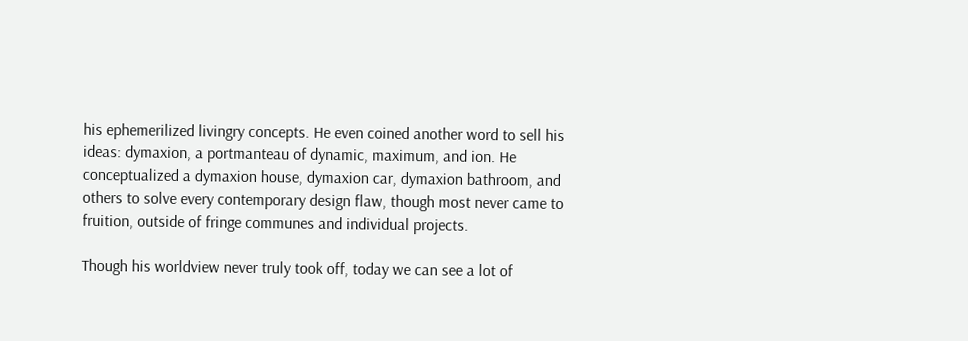his ephemerilized livingry concepts. He even coined another word to sell his ideas: dymaxion, a portmanteau of dynamic, maximum, and ion. He conceptualized a dymaxion house, dymaxion car, dymaxion bathroom, and others to solve every contemporary design flaw, though most never came to fruition, outside of fringe communes and individual projects.

Though his worldview never truly took off, today we can see a lot of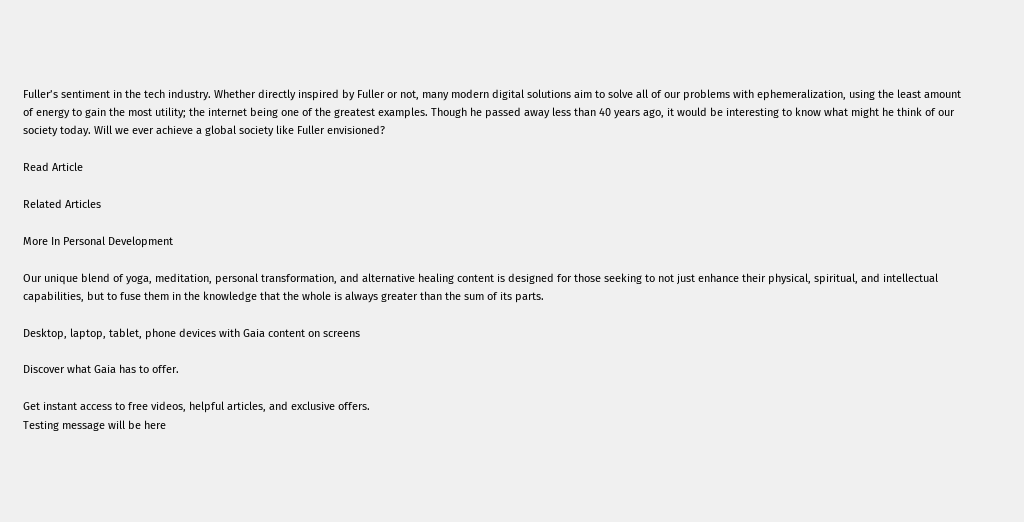Fuller’s sentiment in the tech industry. Whether directly inspired by Fuller or not, many modern digital solutions aim to solve all of our problems with ephemeralization, using the least amount of energy to gain the most utility; the internet being one of the greatest examples. Though he passed away less than 40 years ago, it would be interesting to know what might he think of our society today. Will we ever achieve a global society like Fuller envisioned?

Read Article

Related Articles

More In Personal Development

Our unique blend of yoga, meditation, personal transformation, and alternative healing content is designed for those seeking to not just enhance their physical, spiritual, and intellectual capabilities, but to fuse them in the knowledge that the whole is always greater than the sum of its parts.

Desktop, laptop, tablet, phone devices with Gaia content on screens

Discover what Gaia has to offer.

Get instant access to free videos, helpful articles, and exclusive offers.
Testing message will be here